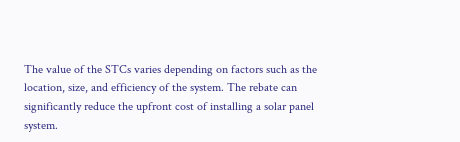The value of the STCs varies depending on factors such as the location, size, and efficiency of the system. The rebate can significantly reduce the upfront cost of installing a solar panel system.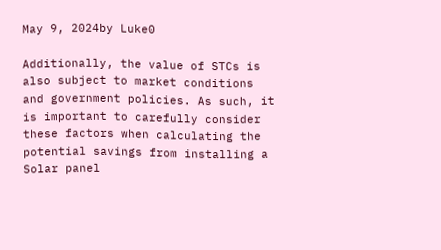May 9, 2024by Luke0

Additionally, the value of STCs is also subject to market conditions and government policies. As such, it is important to carefully consider these factors when calculating the potential savings from installing a Solar panel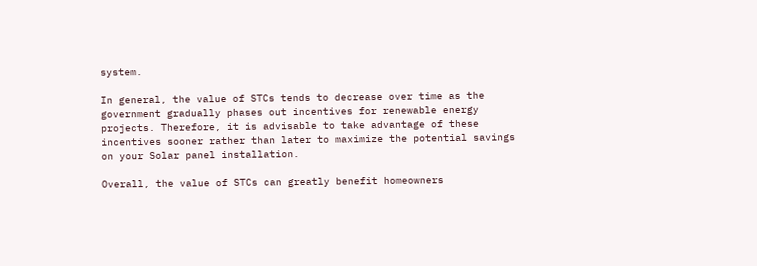system.

In general, the value of STCs tends to decrease over time as the government gradually phases out incentives for renewable energy projects. Therefore, it is advisable to take advantage of these incentives sooner rather than later to maximize the potential savings on your Solar panel installation.

Overall, the value of STCs can greatly benefit homeowners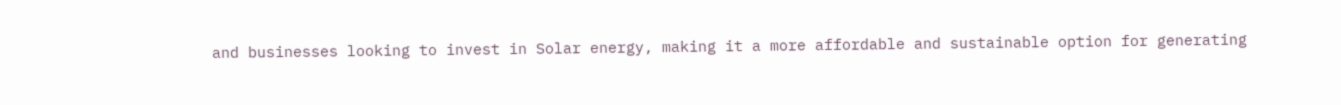and businesses looking to invest in Solar energy, making it a more affordable and sustainable option for generating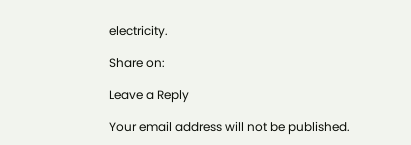electricity.

Share on:

Leave a Reply

Your email address will not be published.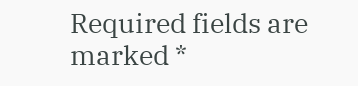Required fields are marked *